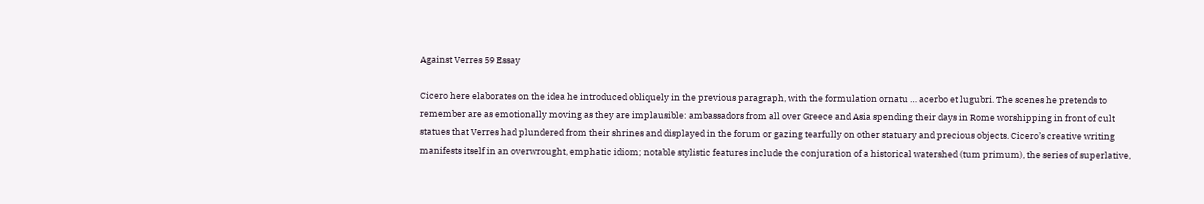Against Verres 59 Essay

Cicero here elaborates on the idea he introduced obliquely in the previous paragraph, with the formulation ornatu … acerbo et lugubri. The scenes he pretends to remember are as emotionally moving as they are implausible: ambassadors from all over Greece and Asia spending their days in Rome worshipping in front of cult statues that Verres had plundered from their shrines and displayed in the forum or gazing tearfully on other statuary and precious objects. Cicero’s creative writing manifests itself in an overwrought, emphatic idiom; notable stylistic features include the conjuration of a historical watershed (tum primum), the series of superlative,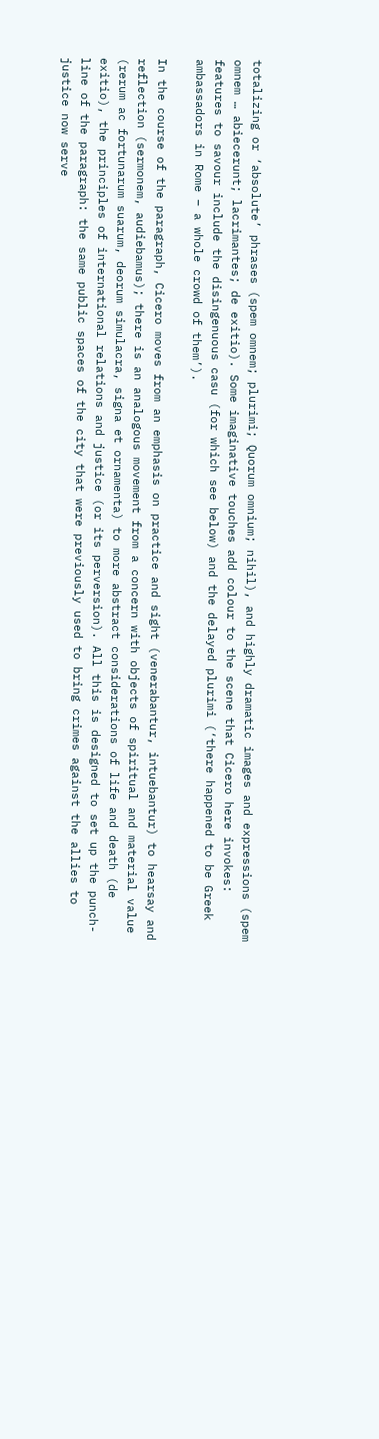totalizing or ‘absolute’ phrases (spem omnem; plurimi; Quorum omnium; nihil), and highly dramatic images and expressions (spem omnem … abiecerunt; lacrimantes; de exitio). Some imaginative touches add colour to the scene that Cicero here invokes: features to savour include the disingenuous casu (for which see below) and the delayed plurimi (‘there happened to be Greek ambassadors in Rome – a whole crowd of them’).

In the course of the paragraph, Cicero moves from an emphasis on practice and sight (venerabantur, intuebantur) to hearsay and reflection (sermonem, audiebamus); there is an analogous movement from a concern with objects of spiritual and material value (rerum ac fortunarum suarum, deorum simulacra, signa et ornamenta) to more abstract considerations of life and death (de exitio), the principles of international relations and justice (or its perversion). All this is designed to set up the punch-line of the paragraph: the same public spaces of the city that were previously used to bring crimes against the allies to justice now serve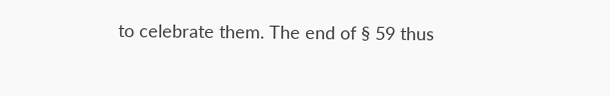to celebrate them. The end of § 59 thus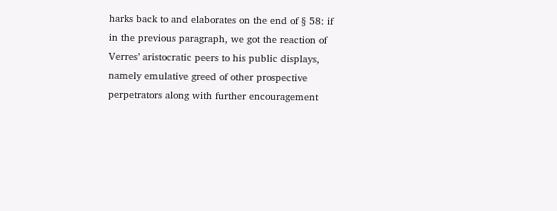harks back to and elaborates on the end of § 58: if in the previous paragraph, we got the reaction of Verres’ aristocratic peers to his public displays, namely emulative greed of other prospective perpetrators along with further encouragement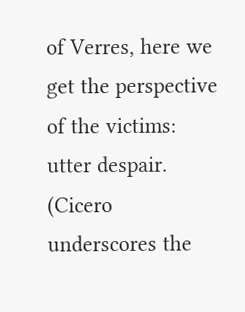of Verres, here we get the perspective of the victims: utter despair. (Cicero underscores the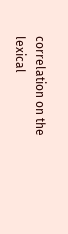correlation on the lexical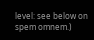level: see below on spem omnem.)